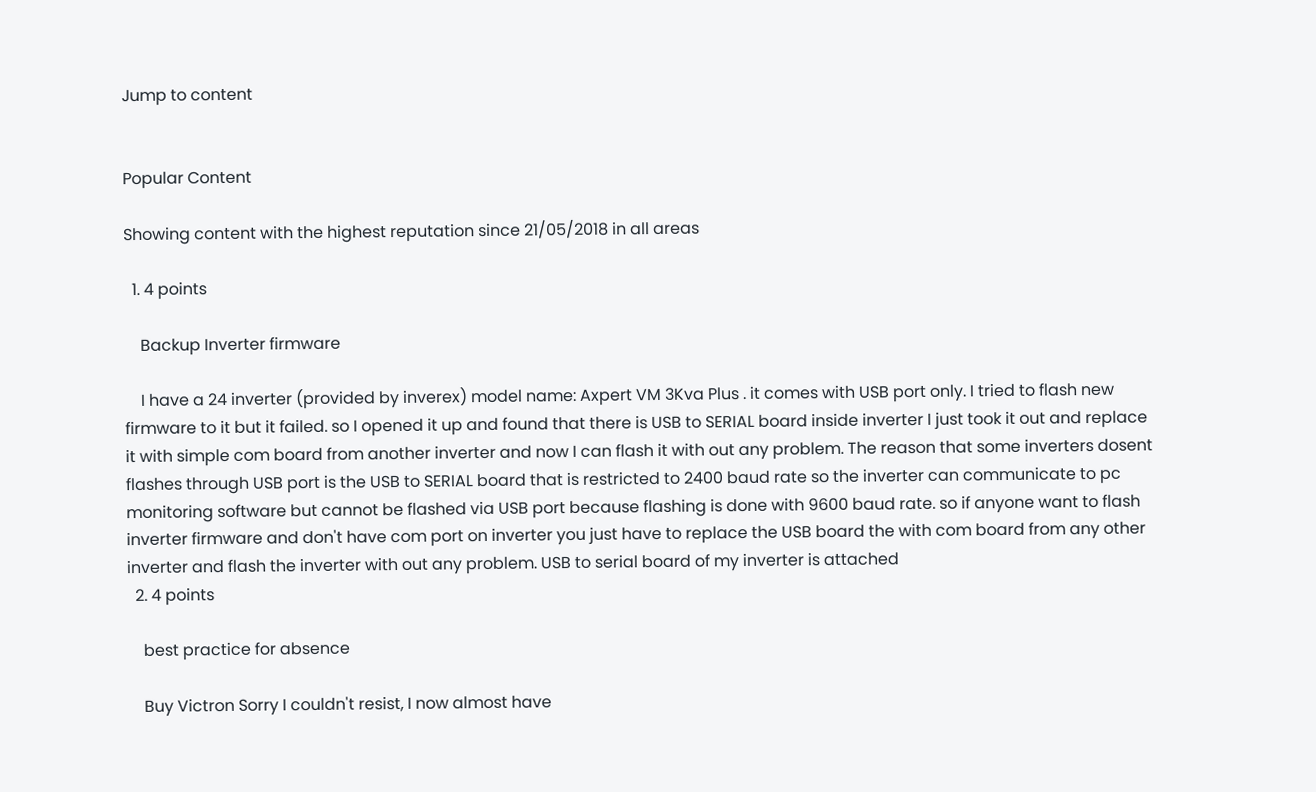Jump to content


Popular Content

Showing content with the highest reputation since 21/05/2018 in all areas

  1. 4 points

    Backup Inverter firmware

    I have a 24 inverter (provided by inverex) model name: Axpert VM 3Kva Plus . it comes with USB port only. I tried to flash new firmware to it but it failed. so I opened it up and found that there is USB to SERIAL board inside inverter I just took it out and replace it with simple com board from another inverter and now I can flash it with out any problem. The reason that some inverters dosent flashes through USB port is the USB to SERIAL board that is restricted to 2400 baud rate so the inverter can communicate to pc monitoring software but cannot be flashed via USB port because flashing is done with 9600 baud rate. so if anyone want to flash inverter firmware and don't have com port on inverter you just have to replace the USB board the with com board from any other inverter and flash the inverter with out any problem. USB to serial board of my inverter is attached
  2. 4 points

    best practice for absence

    Buy Victron Sorry I couldn't resist, I now almost have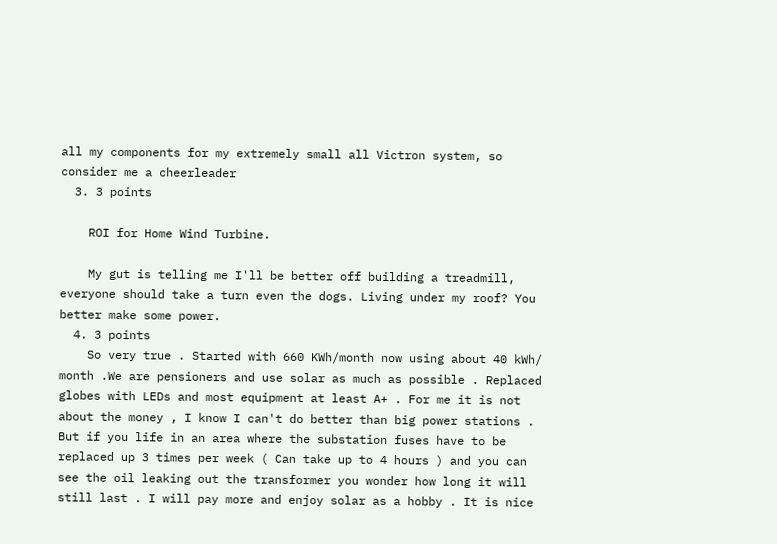all my components for my extremely small all Victron system, so consider me a cheerleader
  3. 3 points

    ROI for Home Wind Turbine.

    My gut is telling me I'll be better off building a treadmill, everyone should take a turn even the dogs. Living under my roof? You better make some power.
  4. 3 points
    So very true . Started with 660 KWh/month now using about 40 kWh/ month .We are pensioners and use solar as much as possible . Replaced globes with LEDs and most equipment at least A+ . For me it is not about the money , I know I can't do better than big power stations . But if you life in an area where the substation fuses have to be replaced up 3 times per week ( Can take up to 4 hours ) and you can see the oil leaking out the transformer you wonder how long it will still last . I will pay more and enjoy solar as a hobby . It is nice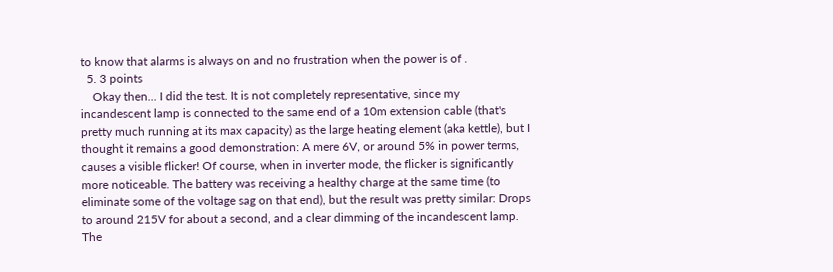to know that alarms is always on and no frustration when the power is of .
  5. 3 points
    Okay then... I did the test. It is not completely representative, since my incandescent lamp is connected to the same end of a 10m extension cable (that's pretty much running at its max capacity) as the large heating element (aka kettle), but I thought it remains a good demonstration: A mere 6V, or around 5% in power terms, causes a visible flicker! Of course, when in inverter mode, the flicker is significantly more noticeable. The battery was receiving a healthy charge at the same time (to eliminate some of the voltage sag on that end), but the result was pretty similar: Drops to around 215V for about a second, and a clear dimming of the incandescent lamp. The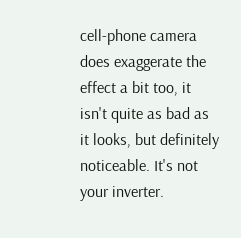cell-phone camera does exaggerate the effect a bit too, it isn't quite as bad as it looks, but definitely noticeable. It's not your inverter.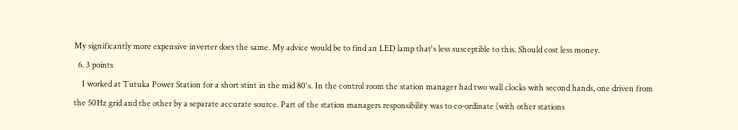My significantly more expensive inverter does the same. My advice would be to find an LED lamp that's less susceptible to this. Should cost less money.
  6. 3 points
    I worked at Tutuka Power Station for a short stint in the mid 80's. In the control room the station manager had two wall clocks with second hands, one driven from the 50Hz grid and the other by a separate accurate source. Part of the station managers responsibility was to co-ordinate (with other stations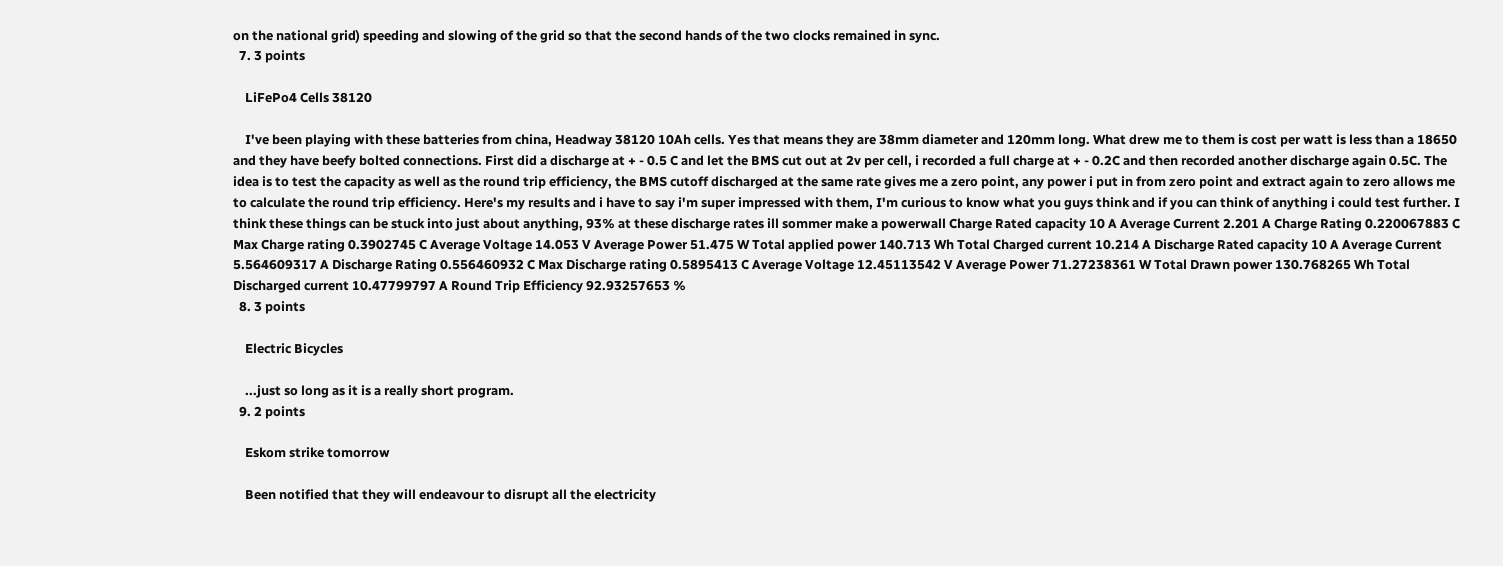on the national grid) speeding and slowing of the grid so that the second hands of the two clocks remained in sync.
  7. 3 points

    LiFePo4 Cells 38120

    I've been playing with these batteries from china, Headway 38120 10Ah cells. Yes that means they are 38mm diameter and 120mm long. What drew me to them is cost per watt is less than a 18650 and they have beefy bolted connections. First did a discharge at + - 0.5 C and let the BMS cut out at 2v per cell, i recorded a full charge at + - 0.2C and then recorded another discharge again 0.5C. The idea is to test the capacity as well as the round trip efficiency, the BMS cutoff discharged at the same rate gives me a zero point, any power i put in from zero point and extract again to zero allows me to calculate the round trip efficiency. Here's my results and i have to say i'm super impressed with them, I'm curious to know what you guys think and if you can think of anything i could test further. I think these things can be stuck into just about anything, 93% at these discharge rates ill sommer make a powerwall Charge Rated capacity 10 A Average Current 2.201 A Charge Rating 0.220067883 C Max Charge rating 0.3902745 C Average Voltage 14.053 V Average Power 51.475 W Total applied power 140.713 Wh Total Charged current 10.214 A Discharge Rated capacity 10 A Average Current 5.564609317 A Discharge Rating 0.556460932 C Max Discharge rating 0.5895413 C Average Voltage 12.45113542 V Average Power 71.27238361 W Total Drawn power 130.768265 Wh Total Discharged current 10.47799797 A Round Trip Efficiency 92.93257653 %
  8. 3 points

    Electric Bicycles

    ...just so long as it is a really short program.
  9. 2 points

    Eskom strike tomorrow

    Been notified that they will endeavour to disrupt all the electricity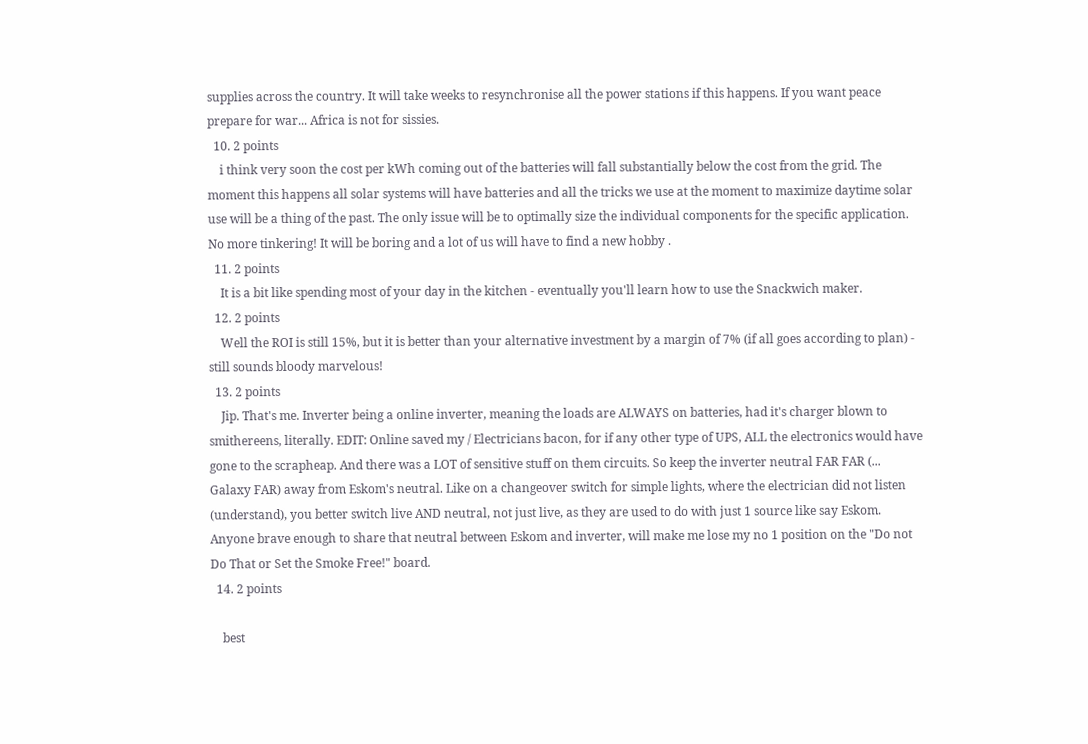supplies across the country. It will take weeks to resynchronise all the power stations if this happens. If you want peace prepare for war... Africa is not for sissies.
  10. 2 points
    i think very soon the cost per kWh coming out of the batteries will fall substantially below the cost from the grid. The moment this happens all solar systems will have batteries and all the tricks we use at the moment to maximize daytime solar use will be a thing of the past. The only issue will be to optimally size the individual components for the specific application. No more tinkering! It will be boring and a lot of us will have to find a new hobby .
  11. 2 points
    It is a bit like spending most of your day in the kitchen - eventually you'll learn how to use the Snackwich maker.
  12. 2 points
    Well the ROI is still 15%, but it is better than your alternative investment by a margin of 7% (if all goes according to plan) - still sounds bloody marvelous!
  13. 2 points
    Jip. That's me. Inverter being a online inverter, meaning the loads are ALWAYS on batteries, had it's charger blown to smithereens, literally. EDIT: Online saved my / Electricians bacon, for if any other type of UPS, ALL the electronics would have gone to the scrapheap. And there was a LOT of sensitive stuff on them circuits. So keep the inverter neutral FAR FAR (... Galaxy FAR) away from Eskom's neutral. Like on a changeover switch for simple lights, where the electrician did not listen (understand), you better switch live AND neutral, not just live, as they are used to do with just 1 source like say Eskom. Anyone brave enough to share that neutral between Eskom and inverter, will make me lose my no 1 position on the "Do not Do That or Set the Smoke Free!" board.
  14. 2 points

    best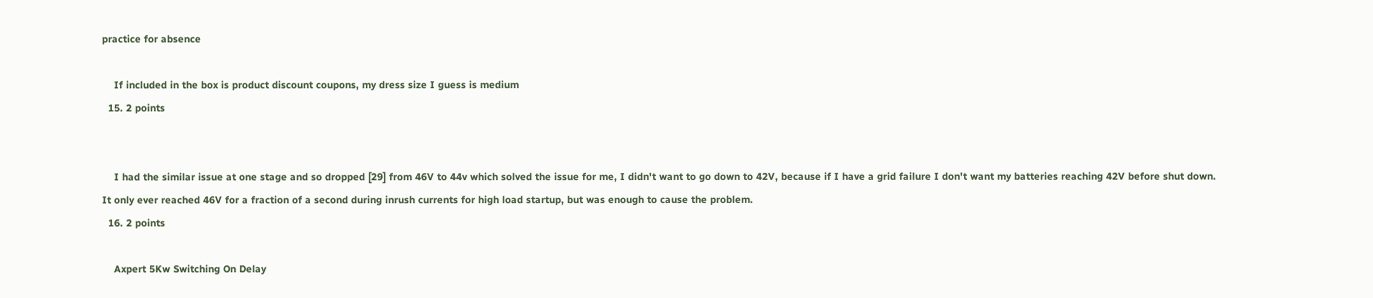practice for absence

    If included in the box is product discount coupons, my dress size I guess is medium
  15. 2 points


    I had the similar issue at one stage and so dropped [29] from 46V to 44v which solved the issue for me, I didn't want to go down to 42V, because if I have a grid failure I don't want my batteries reaching 42V before shut down. It only ever reached 46V for a fraction of a second during inrush currents for high load startup, but was enough to cause the problem.
  16. 2 points

    Axpert 5Kw Switching On Delay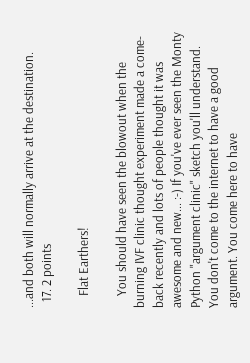...and both will normally arrive at the destination.
  17. 2 points

    Flat Earthers!

    You should have seen the blowout when the burning IVF clinic thought experiment made a come-back recently and lots of people thought it was awesome and new... :-) If you've ever seen the Monty Python "argument clinic" sketch you'll understand. You don't come to the internet to have a good argument. You come here to have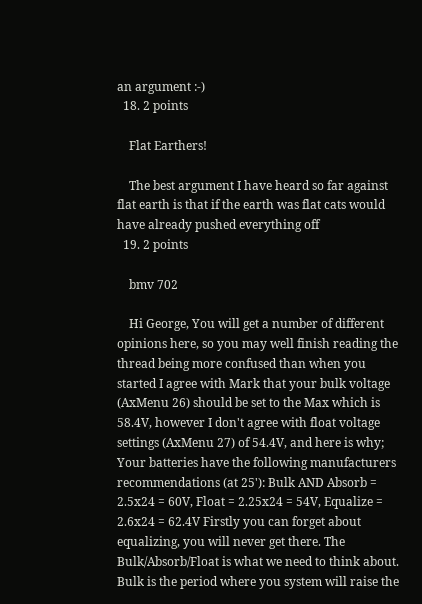an argument :-)
  18. 2 points

    Flat Earthers!

    The best argument I have heard so far against flat earth is that if the earth was flat cats would have already pushed everything off
  19. 2 points

    bmv 702

    Hi George, You will get a number of different opinions here, so you may well finish reading the thread being more confused than when you started I agree with Mark that your bulk voltage (AxMenu 26) should be set to the Max which is 58.4V, however I don't agree with float voltage settings (AxMenu 27) of 54.4V, and here is why; Your batteries have the following manufacturers recommendations (at 25'): Bulk AND Absorb = 2.5x24 = 60V, Float = 2.25x24 = 54V, Equalize = 2.6x24 = 62.4V Firstly you can forget about equalizing, you will never get there. The Bulk/Absorb/Float is what we need to think about. Bulk is the period where you system will raise the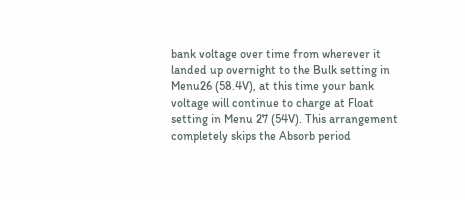bank voltage over time from wherever it landed up overnight to the Bulk setting in Menu26 (58.4V), at this time your bank voltage will continue to charge at Float setting in Menu 27 (54V). This arrangement completely skips the Absorb period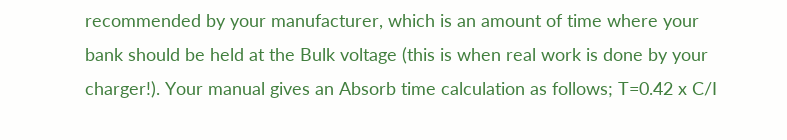recommended by your manufacturer, which is an amount of time where your bank should be held at the Bulk voltage (this is when real work is done by your charger!). Your manual gives an Absorb time calculation as follows; T=0.42 x C/I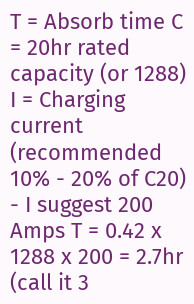T = Absorb time C = 20hr rated capacity (or 1288) I = Charging current (recommended 10% - 20% of C20) - I suggest 200 Amps T = 0.42 x 1288 x 200 = 2.7hr (call it 3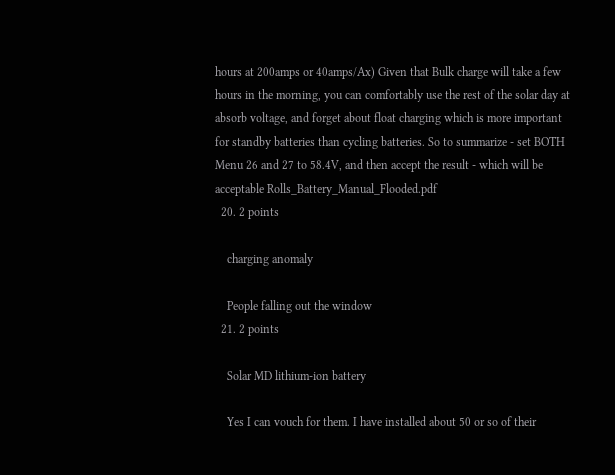hours at 200amps or 40amps/Ax) Given that Bulk charge will take a few hours in the morning, you can comfortably use the rest of the solar day at absorb voltage, and forget about float charging which is more important for standby batteries than cycling batteries. So to summarize - set BOTH Menu 26 and 27 to 58.4V, and then accept the result - which will be acceptable Rolls_Battery_Manual_Flooded.pdf
  20. 2 points

    charging anomaly

    People falling out the window
  21. 2 points

    Solar MD lithium-ion battery

    Yes I can vouch for them. I have installed about 50 or so of their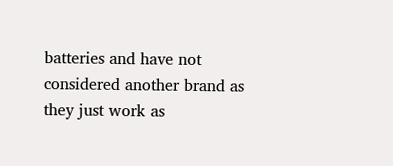batteries and have not considered another brand as they just work as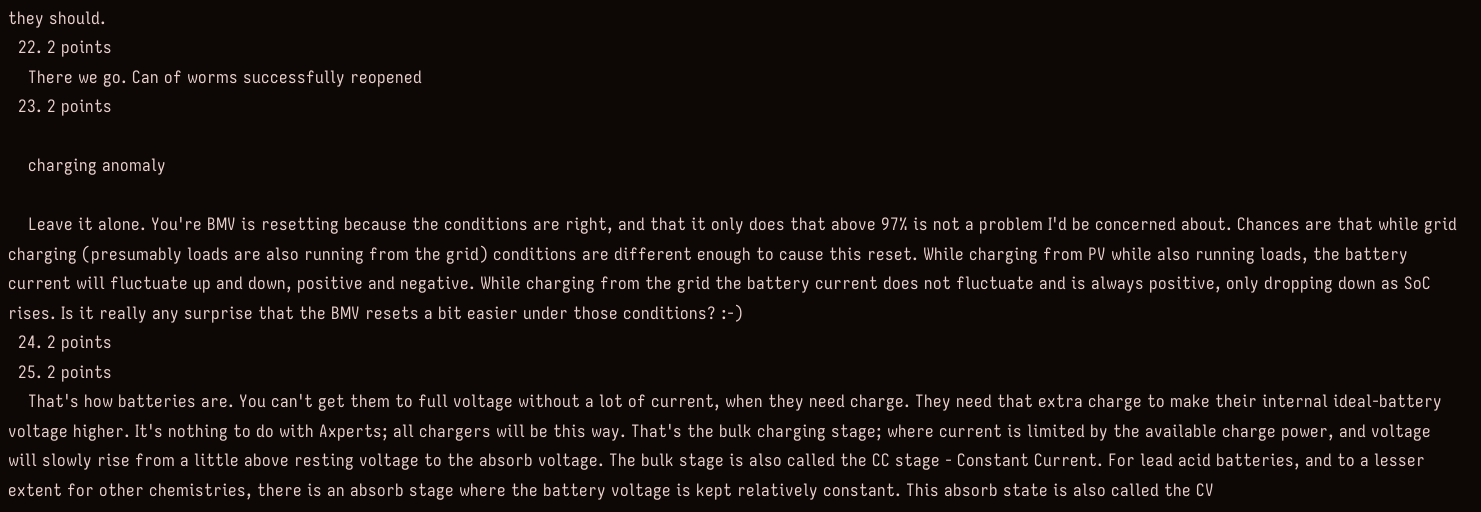they should.
  22. 2 points
    There we go. Can of worms successfully reopened
  23. 2 points

    charging anomaly

    Leave it alone. You're BMV is resetting because the conditions are right, and that it only does that above 97% is not a problem I'd be concerned about. Chances are that while grid charging (presumably loads are also running from the grid) conditions are different enough to cause this reset. While charging from PV while also running loads, the battery current will fluctuate up and down, positive and negative. While charging from the grid the battery current does not fluctuate and is always positive, only dropping down as SoC rises. Is it really any surprise that the BMV resets a bit easier under those conditions? :-)
  24. 2 points
  25. 2 points
    That's how batteries are. You can't get them to full voltage without a lot of current, when they need charge. They need that extra charge to make their internal ideal-battery voltage higher. It's nothing to do with Axperts; all chargers will be this way. That's the bulk charging stage; where current is limited by the available charge power, and voltage will slowly rise from a little above resting voltage to the absorb voltage. The bulk stage is also called the CC stage - Constant Current. For lead acid batteries, and to a lesser extent for other chemistries, there is an absorb stage where the battery voltage is kept relatively constant. This absorb state is also called the CV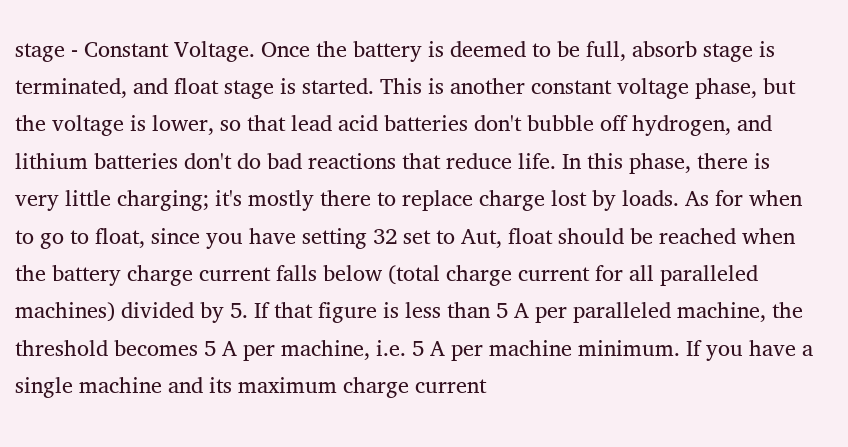stage - Constant Voltage. Once the battery is deemed to be full, absorb stage is terminated, and float stage is started. This is another constant voltage phase, but the voltage is lower, so that lead acid batteries don't bubble off hydrogen, and lithium batteries don't do bad reactions that reduce life. In this phase, there is very little charging; it's mostly there to replace charge lost by loads. As for when to go to float, since you have setting 32 set to Aut, float should be reached when the battery charge current falls below (total charge current for all paralleled machines) divided by 5. If that figure is less than 5 A per paralleled machine, the threshold becomes 5 A per machine, i.e. 5 A per machine minimum. If you have a single machine and its maximum charge current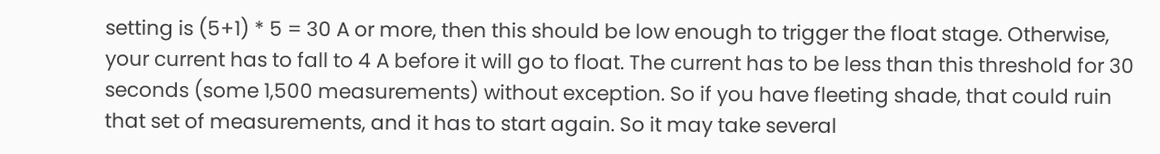setting is (5+1) * 5 = 30 A or more, then this should be low enough to trigger the float stage. Otherwise, your current has to fall to 4 A before it will go to float. The current has to be less than this threshold for 30 seconds (some 1,500 measurements) without exception. So if you have fleeting shade, that could ruin that set of measurements, and it has to start again. So it may take several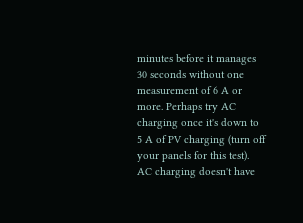minutes before it manages 30 seconds without one measurement of 6 A or more. Perhaps try AC charging once it's down to 5 A of PV charging (turn off your panels for this test). AC charging doesn't have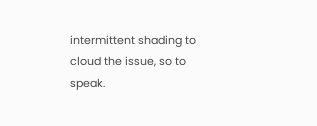intermittent shading to cloud the issue, so to speak.